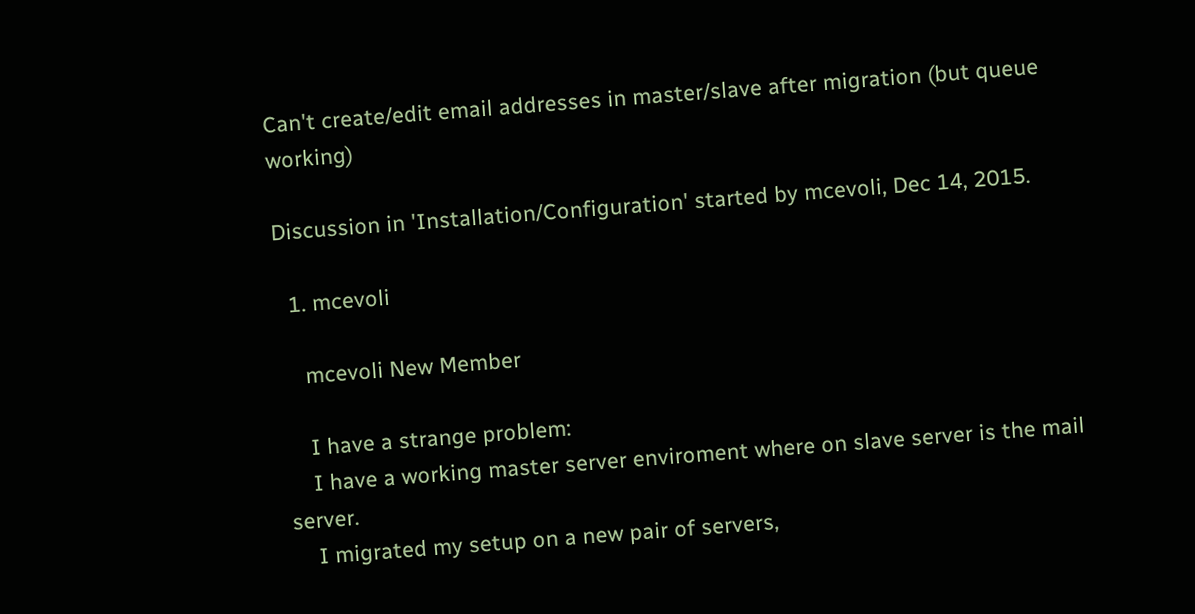Can't create/edit email addresses in master/slave after migration (but queue working)

Discussion in 'Installation/Configuration' started by mcevoli, Dec 14, 2015.

  1. mcevoli

    mcevoli New Member

    I have a strange problem:
    I have a working master server enviroment where on slave server is the mail server.
    I migrated my setup on a new pair of servers,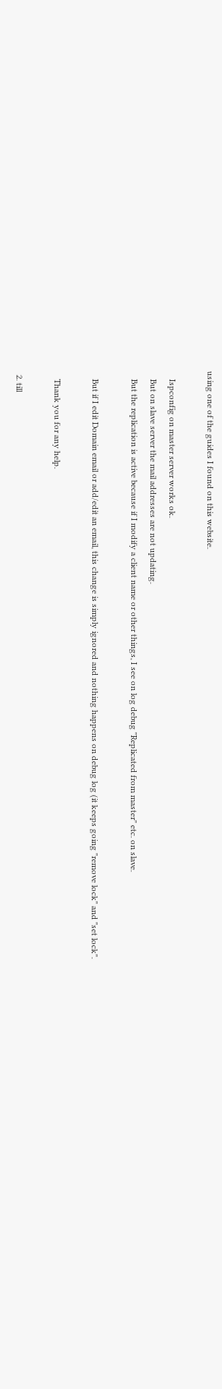using one of the guides I found on this website.

    Ispconfig on master server works ok.
    But on slave server the mail addresses are not updating.
    But the replication is active because if I modify a client name or other things, I see on log debug "Replicated from master" etc. on slave.

    But if I edit Domain email or add/edit an email, this change is simply ignored and nothing happens on debug log (it keeps going "remove lock" and "set lock".

    Thank you for any help.

  2. till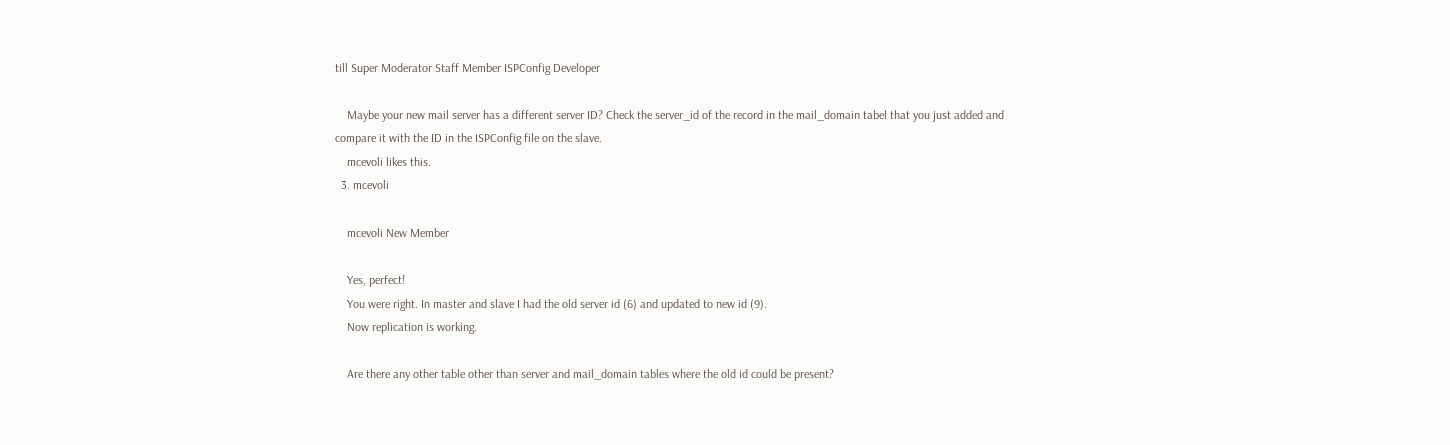till Super Moderator Staff Member ISPConfig Developer

    Maybe your new mail server has a different server ID? Check the server_id of the record in the mail_domain tabel that you just added and compare it with the ID in the ISPConfig file on the slave.
    mcevoli likes this.
  3. mcevoli

    mcevoli New Member

    Yes, perfect!
    You were right. In master and slave I had the old server id (6) and updated to new id (9).
    Now replication is working.

    Are there any other table other than server and mail_domain tables where the old id could be present?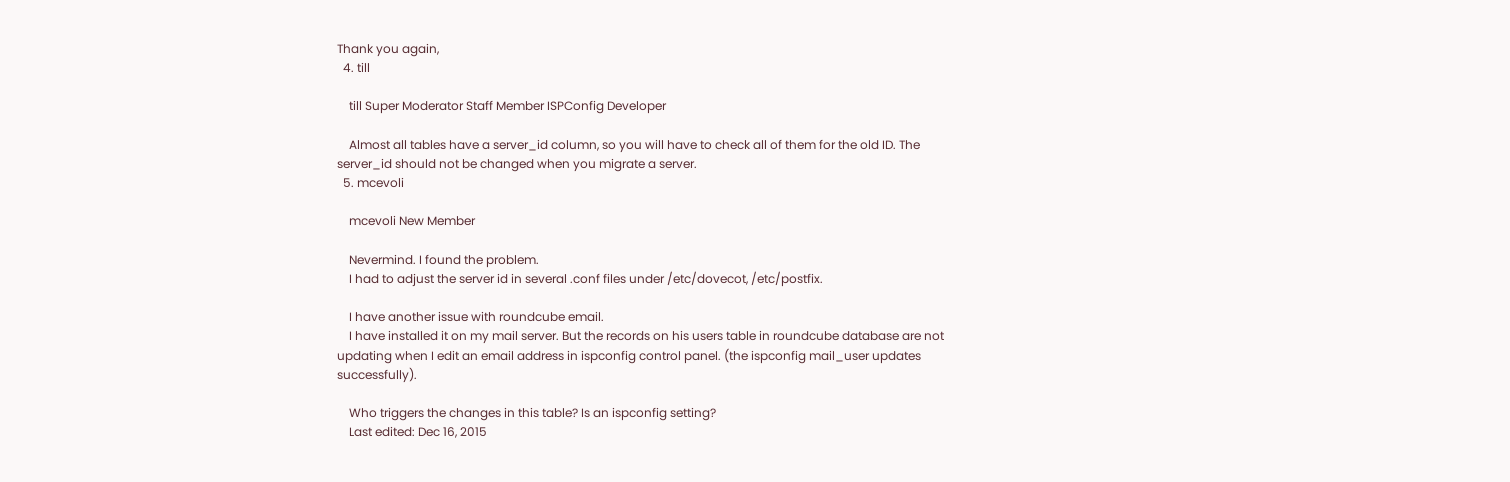Thank you again,
  4. till

    till Super Moderator Staff Member ISPConfig Developer

    Almost all tables have a server_id column, so you will have to check all of them for the old ID. The server_id should not be changed when you migrate a server.
  5. mcevoli

    mcevoli New Member

    Nevermind. I found the problem.
    I had to adjust the server id in several .conf files under /etc/dovecot, /etc/postfix.

    I have another issue with roundcube email.
    I have installed it on my mail server. But the records on his users table in roundcube database are not updating when I edit an email address in ispconfig control panel. (the ispconfig mail_user updates successfully).

    Who triggers the changes in this table? Is an ispconfig setting?
    Last edited: Dec 16, 2015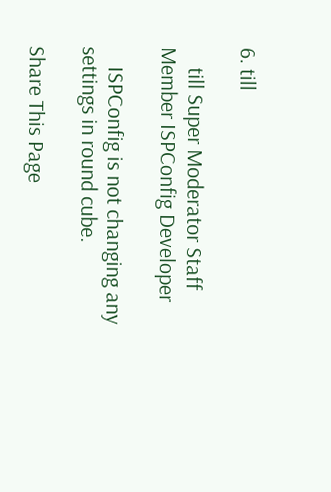6. till

    till Super Moderator Staff Member ISPConfig Developer

    ISPConfig is not changing any settings in round cube.

Share This Page